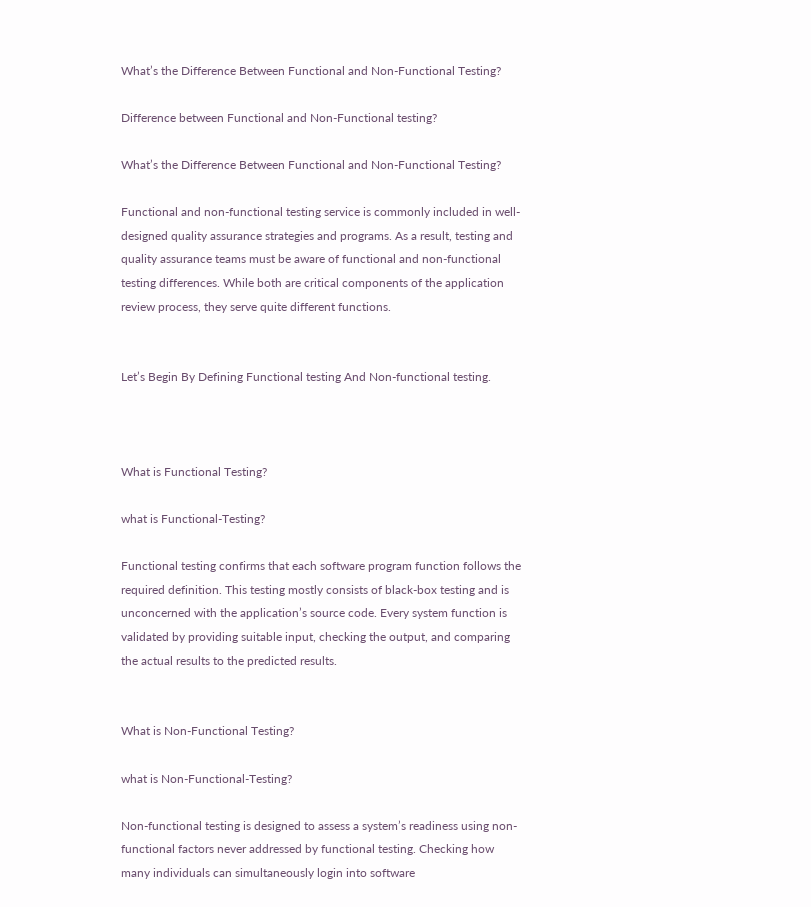What’s the Difference Between Functional and Non-Functional Testing?

Difference between Functional and Non-Functional testing?

What’s the Difference Between Functional and Non-Functional Testing?

Functional and non-functional testing service is commonly included in well-designed quality assurance strategies and programs. As a result, testing and quality assurance teams must be aware of functional and non-functional testing differences. While both are critical components of the application review process, they serve quite different functions.


Let’s Begin By Defining Functional testing And Non-functional testing.



What is Functional Testing?

what is Functional-Testing?

Functional testing confirms that each software program function follows the required definition. This testing mostly consists of black-box testing and is unconcerned with the application’s source code. Every system function is validated by providing suitable input, checking the output, and comparing the actual results to the predicted results.


What is Non-Functional Testing?

what is Non-Functional-Testing?

Non-functional testing is designed to assess a system’s readiness using non-functional factors never addressed by functional testing. Checking how many individuals can simultaneously login into software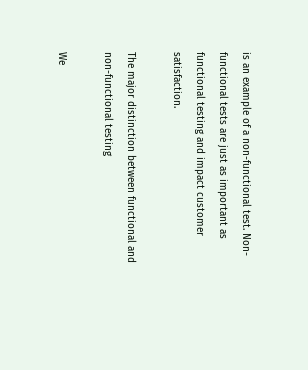is an example of a non-functional test. Non-functional tests are just as important as functional testing and impact customer satisfaction.

The major distinction between functional and non-functional testing

We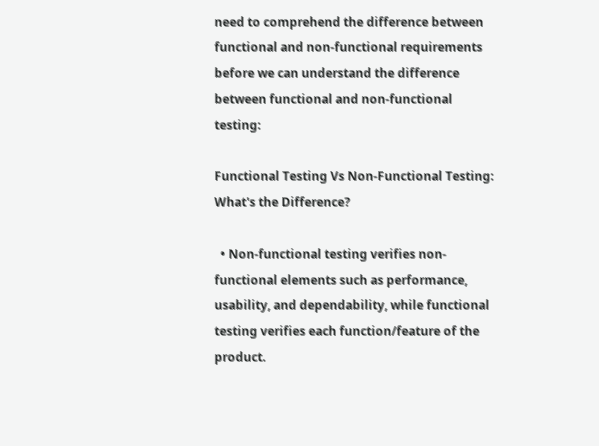need to comprehend the difference between functional and non-functional requirements before we can understand the difference between functional and non-functional testing:

Functional Testing Vs Non-Functional Testing: What's the Difference?

  • Non-functional testing verifies non-functional elements such as performance, usability, and dependability, while functional testing verifies each function/feature of the product.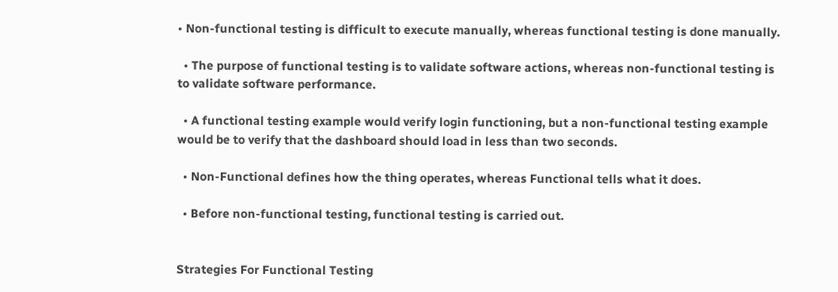• Non-functional testing is difficult to execute manually, whereas functional testing is done manually.

  • The purpose of functional testing is to validate software actions, whereas non-functional testing is to validate software performance.

  • A functional testing example would verify login functioning, but a non-functional testing example would be to verify that the dashboard should load in less than two seconds.

  • Non-Functional defines how the thing operates, whereas Functional tells what it does.

  • Before non-functional testing, functional testing is carried out.


Strategies For Functional Testing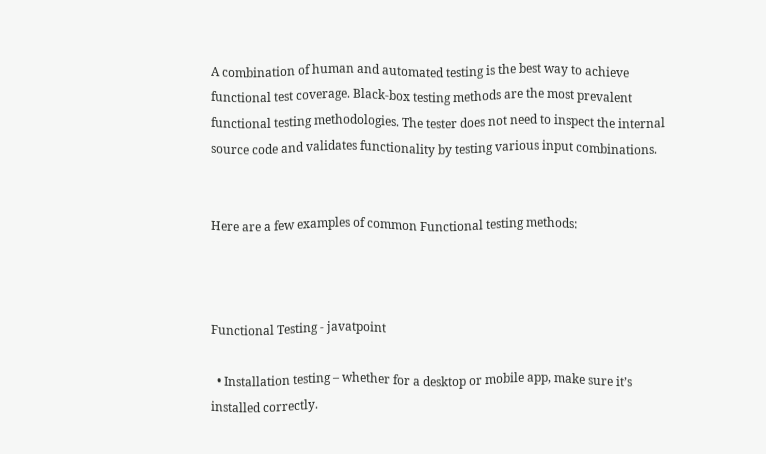A combination of human and automated testing is the best way to achieve functional test coverage. Black-box testing methods are the most prevalent functional testing methodologies. The tester does not need to inspect the internal source code and validates functionality by testing various input combinations.


Here are a few examples of common Functional testing methods:



Functional Testing - javatpoint

  • Installation testing – whether for a desktop or mobile app, make sure it’s installed correctly.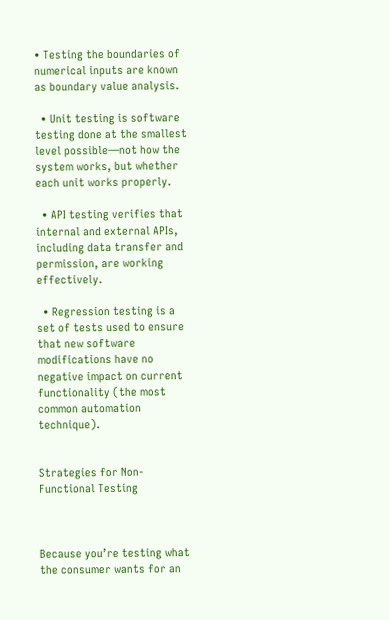• Testing the boundaries of numerical inputs are known as boundary value analysis.

  • Unit testing is software testing done at the smallest level possible—not how the system works, but whether each unit works properly.

  • API testing verifies that internal and external APIs, including data transfer and permission, are working effectively.

  • Regression testing is a set of tests used to ensure that new software modifications have no negative impact on current functionality (the most common automation technique).


Strategies for Non-Functional Testing



Because you’re testing what the consumer wants for an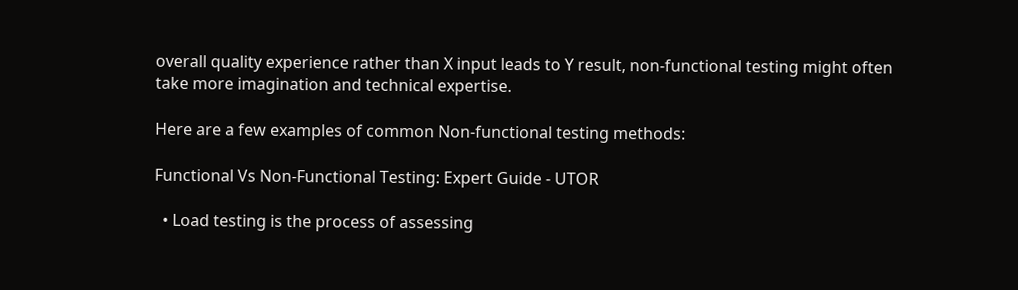overall quality experience rather than X input leads to Y result, non-functional testing might often take more imagination and technical expertise.

Here are a few examples of common Non-functional testing methods:

Functional Vs Non-Functional Testing: Expert Guide - UTOR

  • Load testing is the process of assessing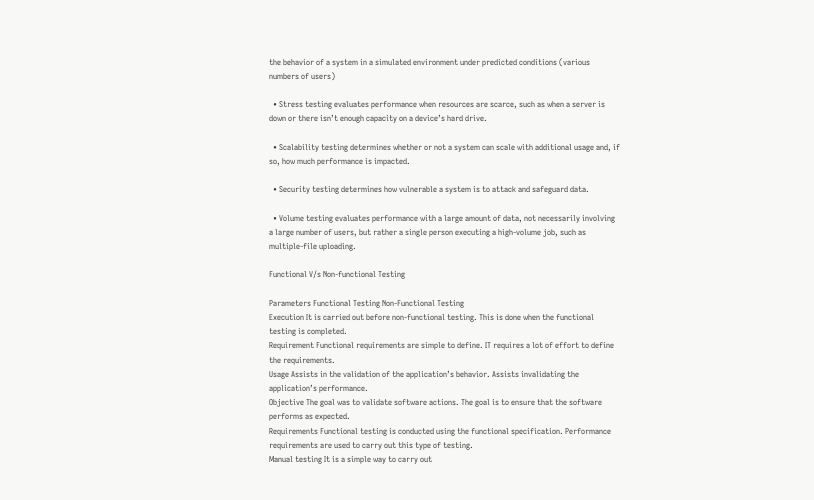the behavior of a system in a simulated environment under predicted conditions (various numbers of users)

  • Stress testing evaluates performance when resources are scarce, such as when a server is down or there isn’t enough capacity on a device’s hard drive.

  • Scalability testing determines whether or not a system can scale with additional usage and, if so, how much performance is impacted.

  • Security testing determines how vulnerable a system is to attack and safeguard data.

  • Volume testing evaluates performance with a large amount of data, not necessarily involving a large number of users, but rather a single person executing a high-volume job, such as multiple-file uploading.

Functional V/s Non-functional Testing

Parameters Functional Testing Non-Functional Testing
Execution It is carried out before non-functional testing. This is done when the functional testing is completed.
Requirement Functional requirements are simple to define. IT requires a lot of effort to define the requirements.
Usage Assists in the validation of the application’s behavior. Assists invalidating the application’s performance.
Objective The goal was to validate software actions. The goal is to ensure that the software performs as expected.
Requirements Functional testing is conducted using the functional specification. Performance requirements are used to carry out this type of testing.
Manual testing It is a simple way to carry out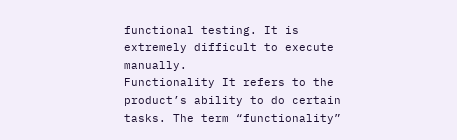functional testing. It is extremely difficult to execute manually.
Functionality It refers to the product’s ability to do certain tasks. The term “functionality”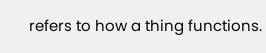refers to how a thing functions.